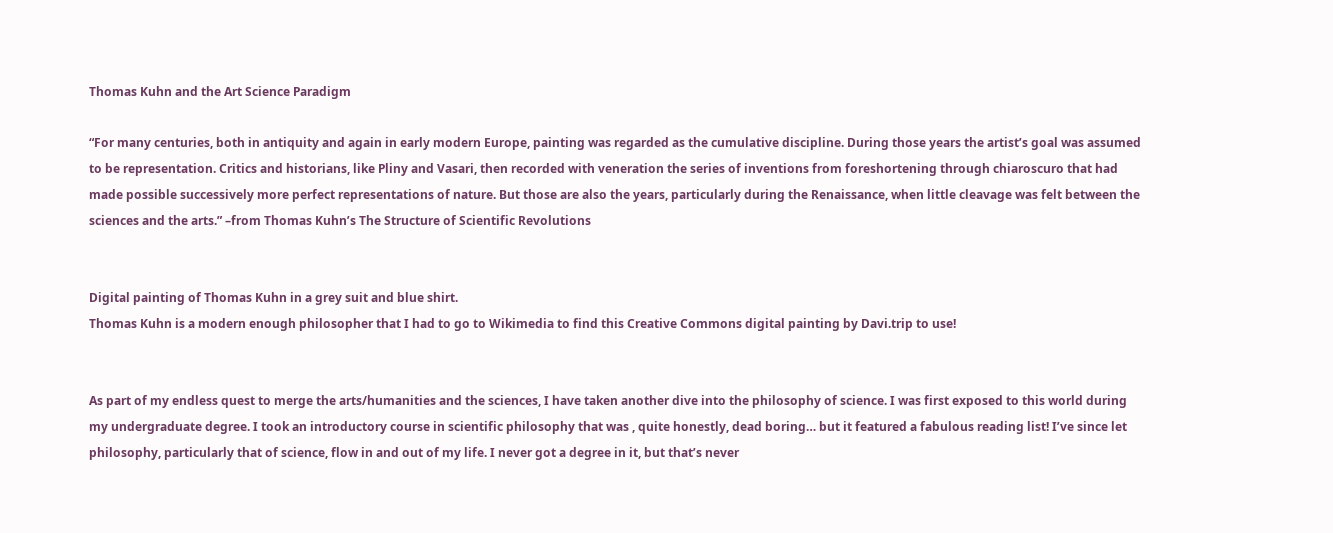Thomas Kuhn and the Art Science Paradigm

“For many centuries, both in antiquity and again in early modern Europe, painting was regarded as the cumulative discipline. During those years the artist’s goal was assumed to be representation. Critics and historians, like Pliny and Vasari, then recorded with veneration the series of inventions from foreshortening through chiaroscuro that had made possible successively more perfect representations of nature. But those are also the years, particularly during the Renaissance, when little cleavage was felt between the sciences and the arts.” –from Thomas Kuhn’s The Structure of Scientific Revolutions


Digital painting of Thomas Kuhn in a grey suit and blue shirt.
Thomas Kuhn is a modern enough philosopher that I had to go to Wikimedia to find this Creative Commons digital painting by Davi.trip to use!


As part of my endless quest to merge the arts/humanities and the sciences, I have taken another dive into the philosophy of science. I was first exposed to this world during my undergraduate degree. I took an introductory course in scientific philosophy that was , quite honestly, dead boring… but it featured a fabulous reading list! I’ve since let philosophy, particularly that of science, flow in and out of my life. I never got a degree in it, but that’s never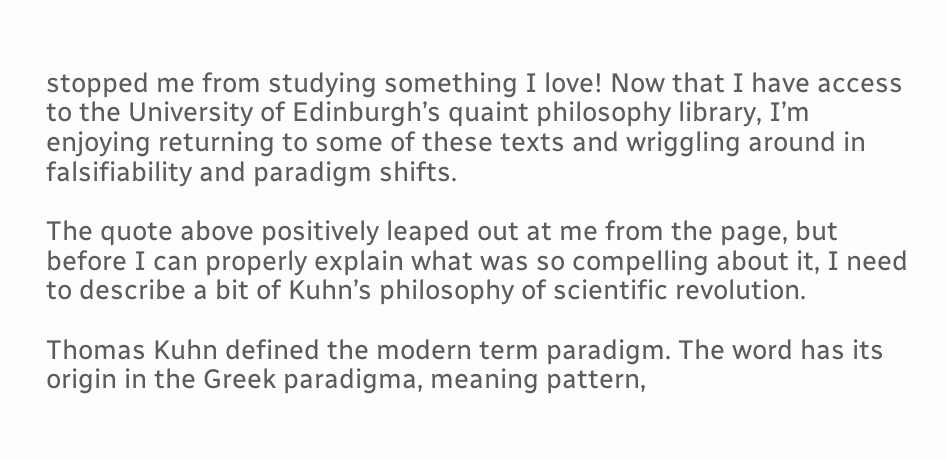stopped me from studying something I love! Now that I have access to the University of Edinburgh’s quaint philosophy library, I’m enjoying returning to some of these texts and wriggling around in falsifiability and paradigm shifts.

The quote above positively leaped out at me from the page, but before I can properly explain what was so compelling about it, I need to describe a bit of Kuhn’s philosophy of scientific revolution.

Thomas Kuhn defined the modern term paradigm. The word has its origin in the Greek paradigma, meaning pattern,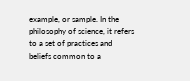example, or sample. In the philosophy of science, it refers to a set of practices and beliefs common to a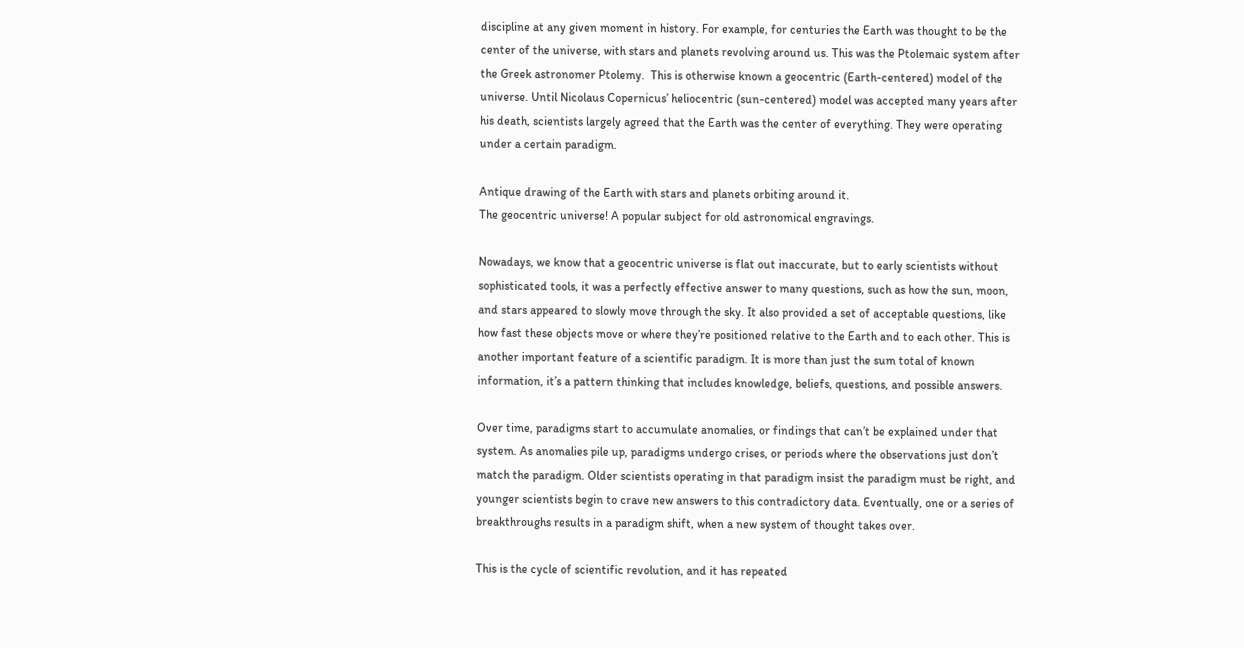discipline at any given moment in history. For example, for centuries the Earth was thought to be the center of the universe, with stars and planets revolving around us. This was the Ptolemaic system after the Greek astronomer Ptolemy.  This is otherwise known a geocentric (Earth-centered) model of the universe. Until Nicolaus Copernicus’ heliocentric (sun-centered) model was accepted many years after his death, scientists largely agreed that the Earth was the center of everything. They were operating under a certain paradigm.

Antique drawing of the Earth with stars and planets orbiting around it.
The geocentric universe! A popular subject for old astronomical engravings.

Nowadays, we know that a geocentric universe is flat out inaccurate, but to early scientists without sophisticated tools, it was a perfectly effective answer to many questions, such as how the sun, moon, and stars appeared to slowly move through the sky. It also provided a set of acceptable questions, like how fast these objects move or where they’re positioned relative to the Earth and to each other. This is another important feature of a scientific paradigm. It is more than just the sum total of known information, it’s a pattern thinking that includes knowledge, beliefs, questions, and possible answers.

Over time, paradigms start to accumulate anomalies, or findings that can’t be explained under that system. As anomalies pile up, paradigms undergo crises, or periods where the observations just don’t match the paradigm. Older scientists operating in that paradigm insist the paradigm must be right, and younger scientists begin to crave new answers to this contradictory data. Eventually, one or a series of breakthroughs results in a paradigm shift, when a new system of thought takes over.

This is the cycle of scientific revolution, and it has repeated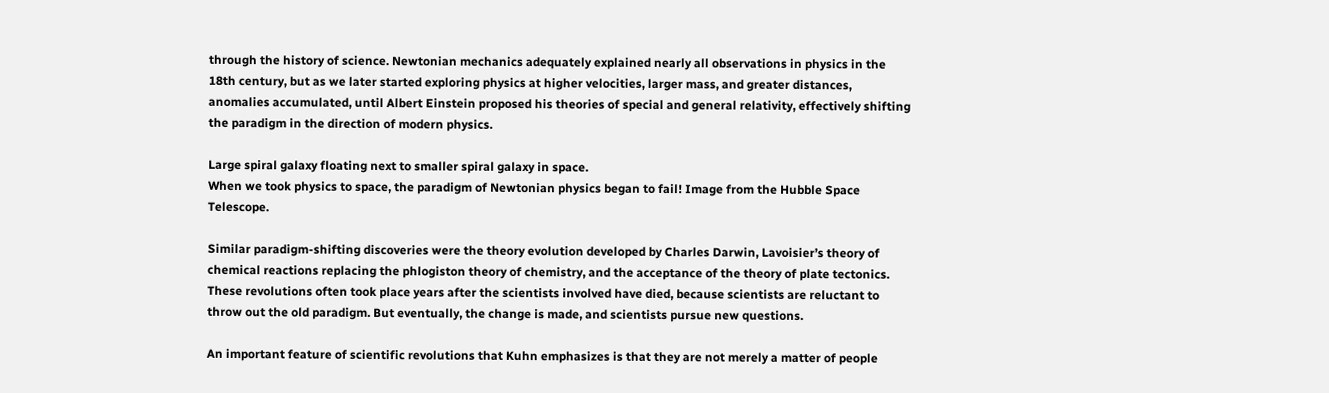through the history of science. Newtonian mechanics adequately explained nearly all observations in physics in the 18th century, but as we later started exploring physics at higher velocities, larger mass, and greater distances, anomalies accumulated, until Albert Einstein proposed his theories of special and general relativity, effectively shifting the paradigm in the direction of modern physics.

Large spiral galaxy floating next to smaller spiral galaxy in space.
When we took physics to space, the paradigm of Newtonian physics began to fail! Image from the Hubble Space Telescope.

Similar paradigm-shifting discoveries were the theory evolution developed by Charles Darwin, Lavoisier’s theory of chemical reactions replacing the phlogiston theory of chemistry, and the acceptance of the theory of plate tectonics. These revolutions often took place years after the scientists involved have died, because scientists are reluctant to throw out the old paradigm. But eventually, the change is made, and scientists pursue new questions.

An important feature of scientific revolutions that Kuhn emphasizes is that they are not merely a matter of people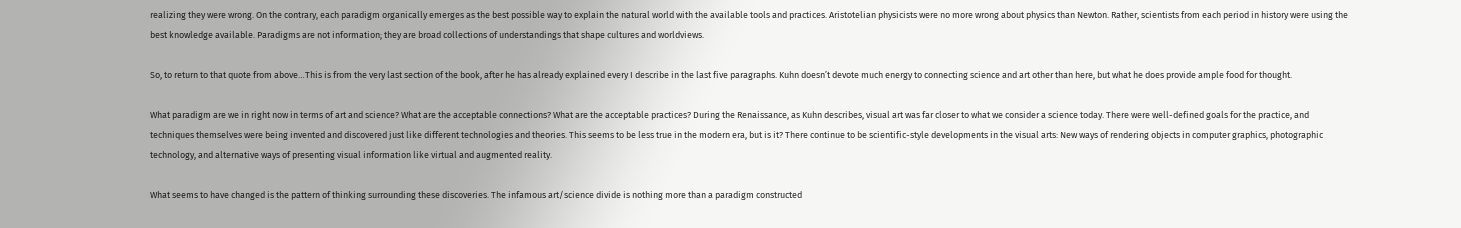realizing they were wrong. On the contrary, each paradigm organically emerges as the best possible way to explain the natural world with the available tools and practices. Aristotelian physicists were no more wrong about physics than Newton. Rather, scientists from each period in history were using the best knowledge available. Paradigms are not information; they are broad collections of understandings that shape cultures and worldviews.

So, to return to that quote from above…This is from the very last section of the book, after he has already explained every I describe in the last five paragraphs. Kuhn doesn’t devote much energy to connecting science and art other than here, but what he does provide ample food for thought.

What paradigm are we in right now in terms of art and science? What are the acceptable connections? What are the acceptable practices? During the Renaissance, as Kuhn describes, visual art was far closer to what we consider a science today. There were well-defined goals for the practice, and techniques themselves were being invented and discovered just like different technologies and theories. This seems to be less true in the modern era, but is it? There continue to be scientific-style developments in the visual arts: New ways of rendering objects in computer graphics, photographic technology, and alternative ways of presenting visual information like virtual and augmented reality.

What seems to have changed is the pattern of thinking surrounding these discoveries. The infamous art/science divide is nothing more than a paradigm constructed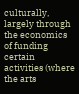culturally, largely through the economics of funding certain activities (where the arts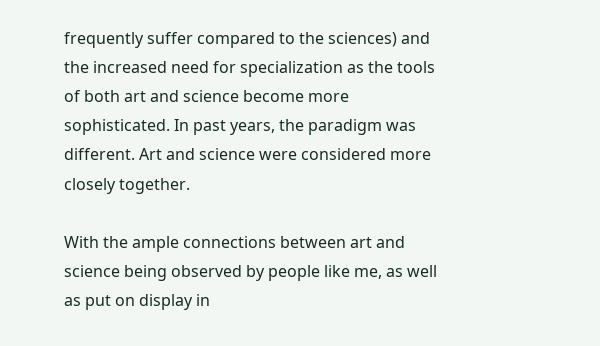frequently suffer compared to the sciences) and the increased need for specialization as the tools of both art and science become more sophisticated. In past years, the paradigm was different. Art and science were considered more closely together.

With the ample connections between art and science being observed by people like me, as well as put on display in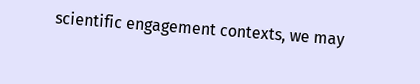scientific engagement contexts, we may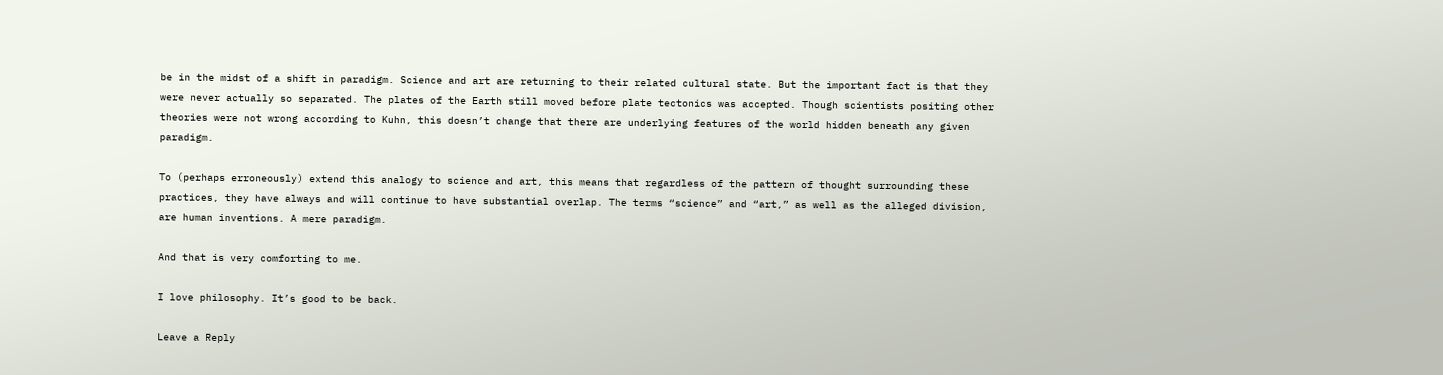be in the midst of a shift in paradigm. Science and art are returning to their related cultural state. But the important fact is that they were never actually so separated. The plates of the Earth still moved before plate tectonics was accepted. Though scientists positing other theories were not wrong according to Kuhn, this doesn’t change that there are underlying features of the world hidden beneath any given paradigm.

To (perhaps erroneously) extend this analogy to science and art, this means that regardless of the pattern of thought surrounding these practices, they have always and will continue to have substantial overlap. The terms “science” and “art,” as well as the alleged division, are human inventions. A mere paradigm.

And that is very comforting to me.

I love philosophy. It’s good to be back.

Leave a Reply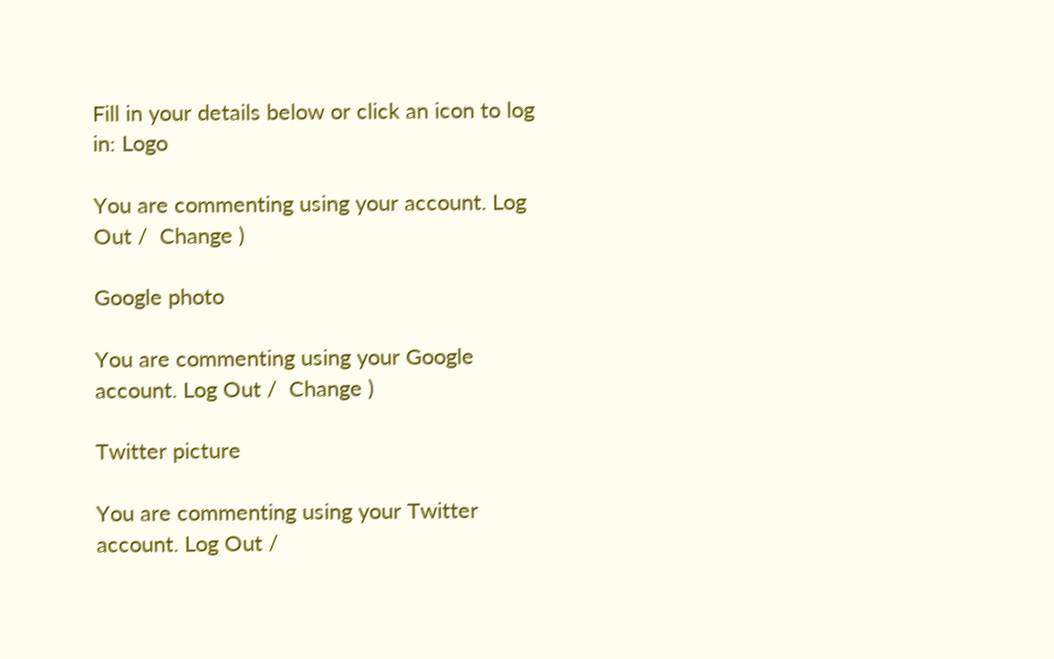Fill in your details below or click an icon to log in: Logo

You are commenting using your account. Log Out /  Change )

Google photo

You are commenting using your Google account. Log Out /  Change )

Twitter picture

You are commenting using your Twitter account. Log Out /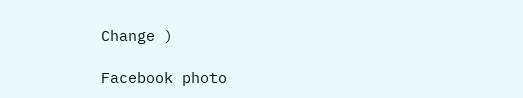Change )

Facebook photo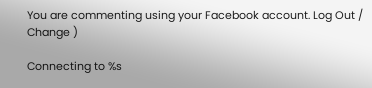You are commenting using your Facebook account. Log Out /  Change )

Connecting to %s